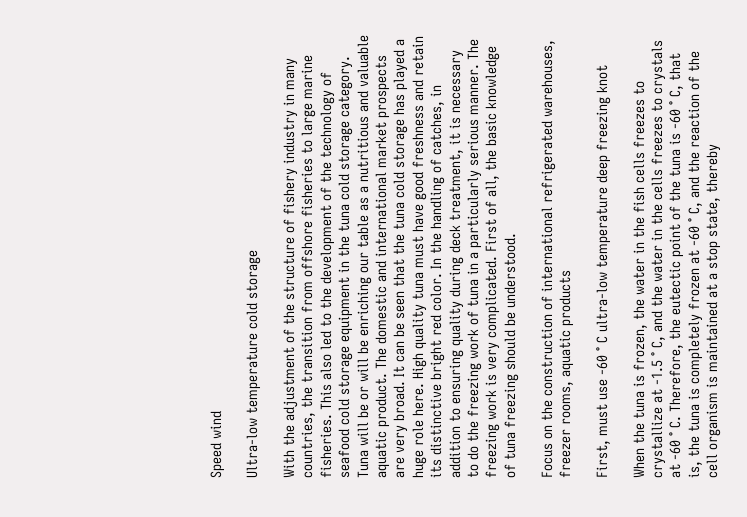Speed wind

Ultra-low temperature cold storage

With the adjustment of the structure of fishery industry in many countries, the transition from offshore fisheries to large marine fisheries. This also led to the development of the technology of seafood cold storage equipment in the tuna cold storage category. Tuna will be or will be enriching our table as a nutritious and valuable aquatic product. The domestic and international market prospects are very broad. It can be seen that the tuna cold storage has played a huge role here. High quality tuna must have good freshness and retain its distinctive bright red color. In the handling of catches, in addition to ensuring quality during deck treatment, it is necessary to do the freezing work of tuna in a particularly serious manner. The freezing work is very complicated. First of all, the basic knowledge of tuna freezing should be understood.

Focus on the construction of international refrigerated warehouses, freezer rooms, aquatic products

First, must use -60 ° C ultra-low temperature deep freezing knot

When the tuna is frozen, the water in the fish cells freezes to crystallize at -1.5 ° C, and the water in the cells freezes to crystals at -60 ° C. Therefore, the eutectic point of the tuna is -60 ° C, that is, the tuna is completely frozen at -60 ° C, and the reaction of the cell organism is maintained at a stop state, thereby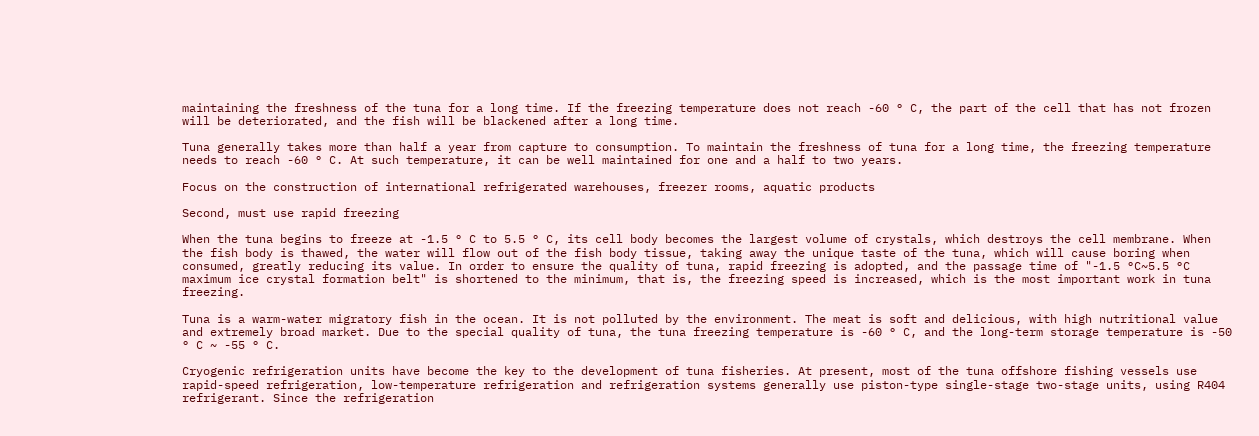maintaining the freshness of the tuna for a long time. If the freezing temperature does not reach -60 ° C, the part of the cell that has not frozen will be deteriorated, and the fish will be blackened after a long time.

Tuna generally takes more than half a year from capture to consumption. To maintain the freshness of tuna for a long time, the freezing temperature needs to reach -60 ° C. At such temperature, it can be well maintained for one and a half to two years.

Focus on the construction of international refrigerated warehouses, freezer rooms, aquatic products

Second, must use rapid freezing

When the tuna begins to freeze at -1.5 ° C to 5.5 ° C, its cell body becomes the largest volume of crystals, which destroys the cell membrane. When the fish body is thawed, the water will flow out of the fish body tissue, taking away the unique taste of the tuna, which will cause boring when consumed, greatly reducing its value. In order to ensure the quality of tuna, rapid freezing is adopted, and the passage time of "-1.5 °C~5.5 °C maximum ice crystal formation belt" is shortened to the minimum, that is, the freezing speed is increased, which is the most important work in tuna freezing.

Tuna is a warm-water migratory fish in the ocean. It is not polluted by the environment. The meat is soft and delicious, with high nutritional value and extremely broad market. Due to the special quality of tuna, the tuna freezing temperature is -60 ° C, and the long-term storage temperature is -50 ° C ~ -55 ° C.

Cryogenic refrigeration units have become the key to the development of tuna fisheries. At present, most of the tuna offshore fishing vessels use rapid-speed refrigeration, low-temperature refrigeration and refrigeration systems generally use piston-type single-stage two-stage units, using R404 refrigerant. Since the refrigeration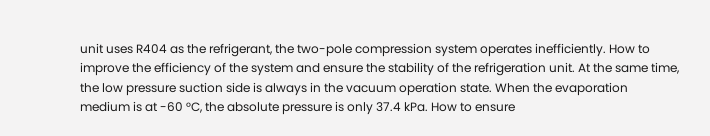unit uses R404 as the refrigerant, the two-pole compression system operates inefficiently. How to improve the efficiency of the system and ensure the stability of the refrigeration unit. At the same time, the low pressure suction side is always in the vacuum operation state. When the evaporation medium is at -60 °C, the absolute pressure is only 37.4 kPa. How to ensure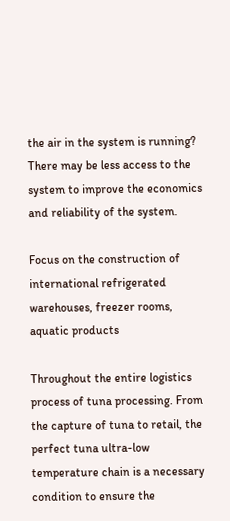the air in the system is running? There may be less access to the system to improve the economics and reliability of the system.

Focus on the construction of international refrigerated warehouses, freezer rooms, aquatic products

Throughout the entire logistics process of tuna processing. From the capture of tuna to retail, the perfect tuna ultra-low temperature chain is a necessary condition to ensure the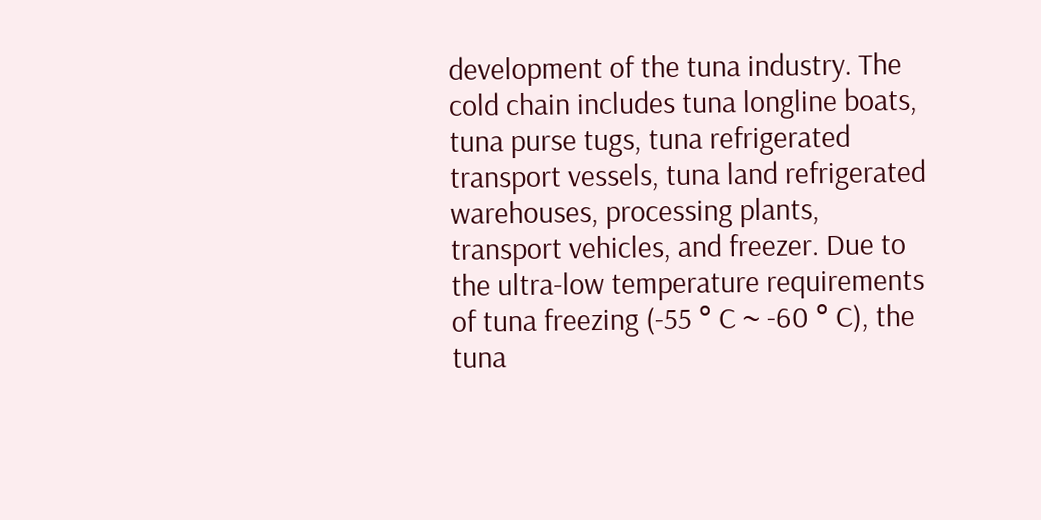development of the tuna industry. The cold chain includes tuna longline boats, tuna purse tugs, tuna refrigerated transport vessels, tuna land refrigerated warehouses, processing plants, transport vehicles, and freezer. Due to the ultra-low temperature requirements of tuna freezing (-55 ° C ~ -60 ° C), the tuna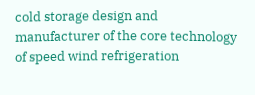cold storage design and manufacturer of the core technology of speed wind refrigeration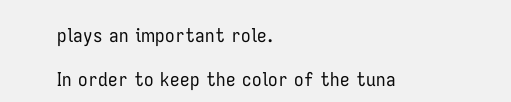plays an important role.

In order to keep the color of the tuna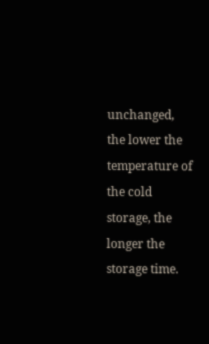unchanged, the lower the temperature of the cold storage, the longer the storage time.